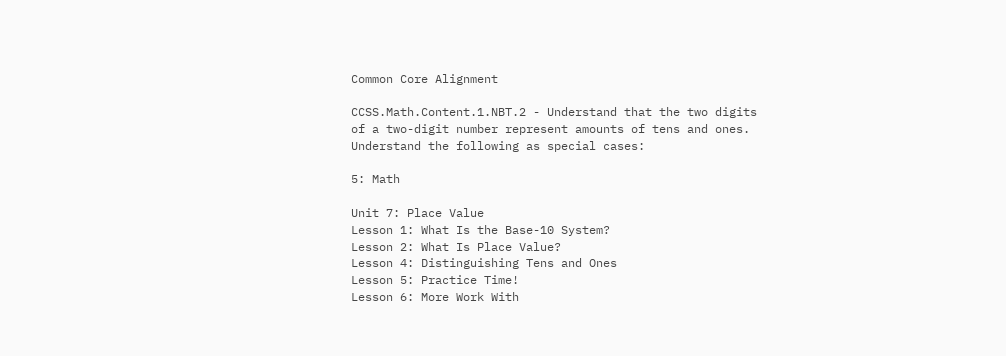Common Core Alignment

CCSS.Math.Content.1.NBT.2 - Understand that the two digits of a two-digit number represent amounts of tens and ones. Understand the following as special cases:

5: Math

Unit 7: Place Value
Lesson 1: What Is the Base-10 System?
Lesson 2: What Is Place Value?
Lesson 4: Distinguishing Tens and Ones
Lesson 5: Practice Time!
Lesson 6: More Work With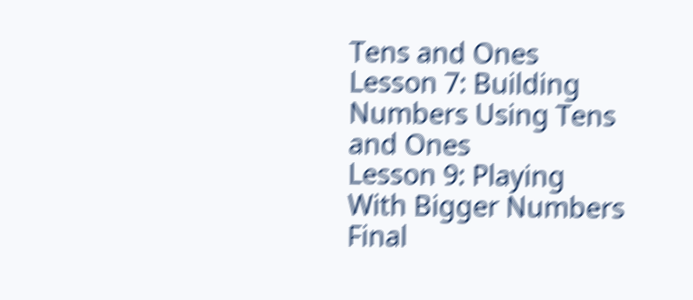Tens and Ones
Lesson 7: Building Numbers Using Tens and Ones
Lesson 9: Playing With Bigger Numbers
Final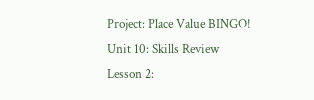Project: Place Value BINGO!
Unit 10: Skills Review
Lesson 2: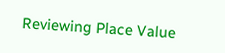Reviewing Place Value